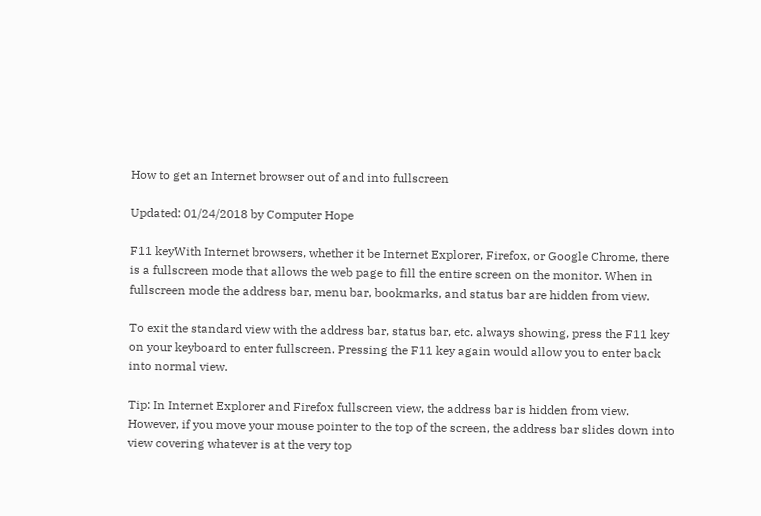How to get an Internet browser out of and into fullscreen

Updated: 01/24/2018 by Computer Hope

F11 keyWith Internet browsers, whether it be Internet Explorer, Firefox, or Google Chrome, there is a fullscreen mode that allows the web page to fill the entire screen on the monitor. When in fullscreen mode the address bar, menu bar, bookmarks, and status bar are hidden from view.

To exit the standard view with the address bar, status bar, etc. always showing, press the F11 key on your keyboard to enter fullscreen. Pressing the F11 key again would allow you to enter back into normal view.

Tip: In Internet Explorer and Firefox fullscreen view, the address bar is hidden from view. However, if you move your mouse pointer to the top of the screen, the address bar slides down into view covering whatever is at the very top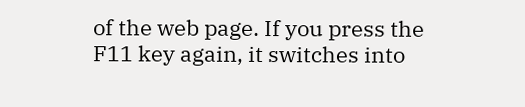of the web page. If you press the F11 key again, it switches into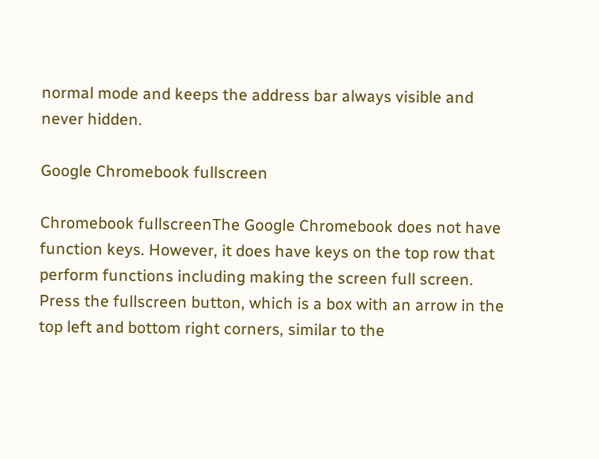normal mode and keeps the address bar always visible and never hidden.

Google Chromebook fullscreen

Chromebook fullscreenThe Google Chromebook does not have function keys. However, it does have keys on the top row that perform functions including making the screen full screen. Press the fullscreen button, which is a box with an arrow in the top left and bottom right corners, similar to the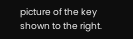picture of the key shown to the right.